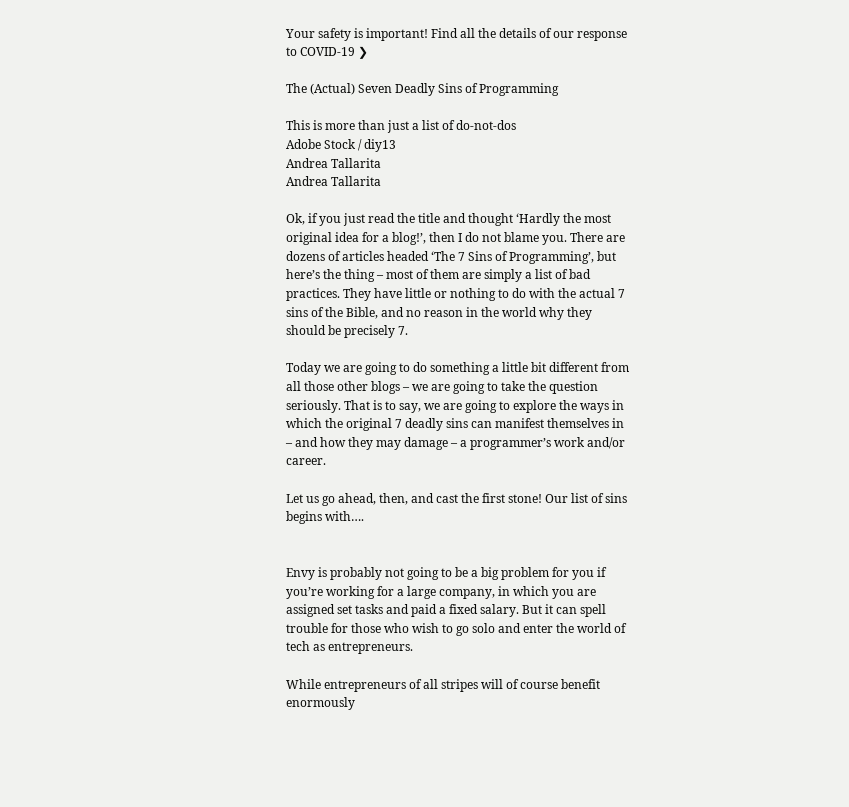Your safety is important! Find all the details of our response to COVID-19 ❯

The (Actual) Seven Deadly Sins of Programming

This is more than just a list of do-not-dos
Adobe Stock / diy13
Andrea Tallarita
Andrea Tallarita

Ok, if you just read the title and thought ‘Hardly the most original idea for a blog!’, then I do not blame you. There are dozens of articles headed ‘The 7 Sins of Programming’, but here’s the thing – most of them are simply a list of bad practices. They have little or nothing to do with the actual 7 sins of the Bible, and no reason in the world why they should be precisely 7.

Today we are going to do something a little bit different from all those other blogs – we are going to take the question seriously. That is to say, we are going to explore the ways in which the original 7 deadly sins can manifest themselves in – and how they may damage – a programmer’s work and/or career.

Let us go ahead, then, and cast the first stone! Our list of sins begins with….


Envy is probably not going to be a big problem for you if you’re working for a large company, in which you are assigned set tasks and paid a fixed salary. But it can spell trouble for those who wish to go solo and enter the world of tech as entrepreneurs.

While entrepreneurs of all stripes will of course benefit enormously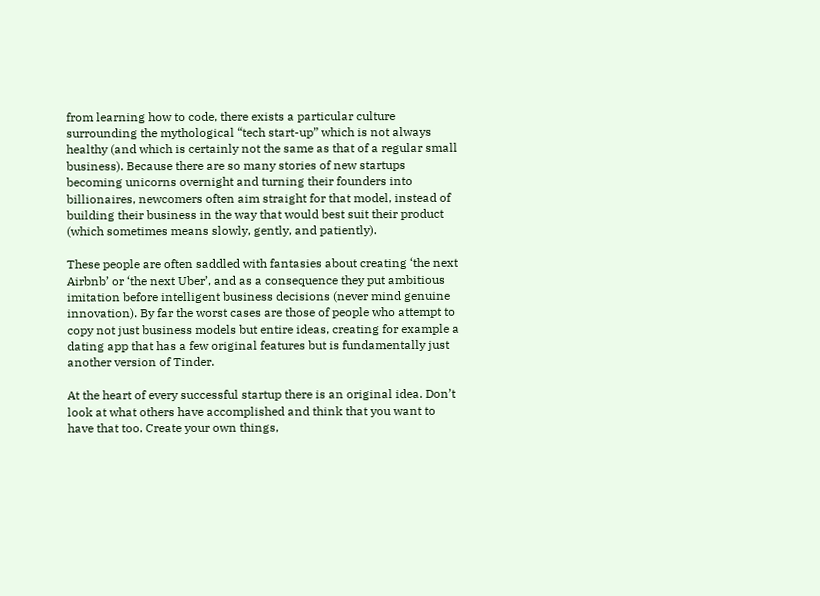from learning how to code, there exists a particular culture surrounding the mythological “tech start-up” which is not always healthy (and which is certainly not the same as that of a regular small business). Because there are so many stories of new startups becoming unicorns overnight and turning their founders into billionaires, newcomers often aim straight for that model, instead of building their business in the way that would best suit their product (which sometimes means slowly, gently, and patiently).

These people are often saddled with fantasies about creating ‘the next Airbnb’ or ‘the next Uber’, and as a consequence they put ambitious imitation before intelligent business decisions (never mind genuine innovation). By far the worst cases are those of people who attempt to copy not just business models but entire ideas, creating for example a dating app that has a few original features but is fundamentally just another version of Tinder.

At the heart of every successful startup there is an original idea. Don’t look at what others have accomplished and think that you want to have that too. Create your own things,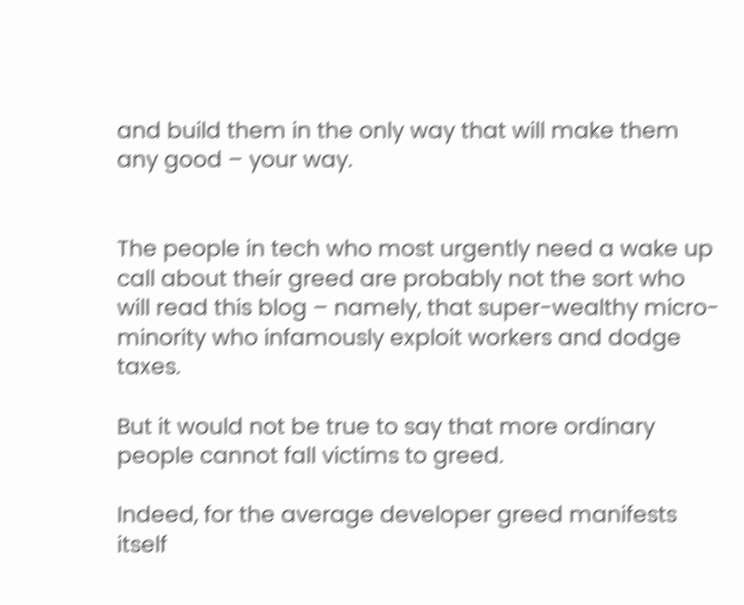and build them in the only way that will make them any good – your way.


The people in tech who most urgently need a wake up call about their greed are probably not the sort who will read this blog – namely, that super-wealthy micro-minority who infamously exploit workers and dodge taxes.

But it would not be true to say that more ordinary people cannot fall victims to greed.

Indeed, for the average developer greed manifests itself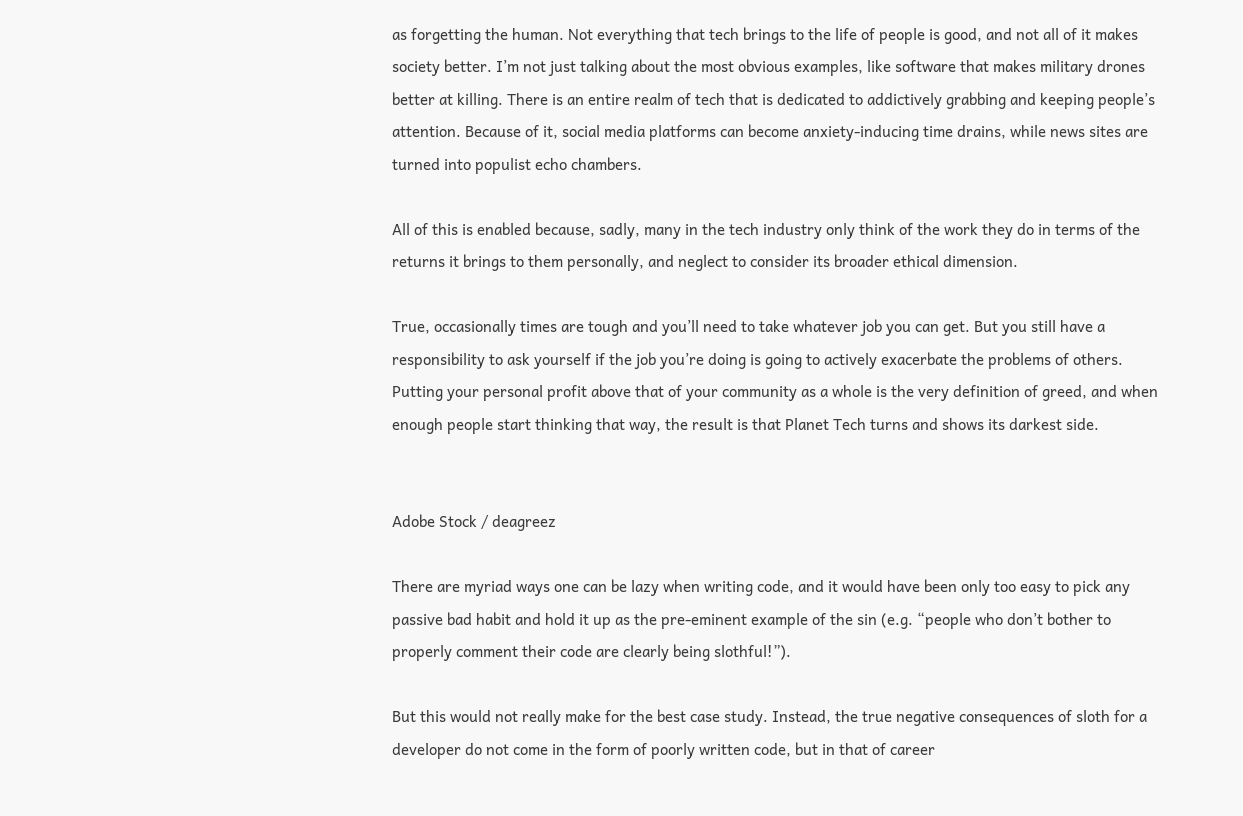as forgetting the human. Not everything that tech brings to the life of people is good, and not all of it makes society better. I’m not just talking about the most obvious examples, like software that makes military drones better at killing. There is an entire realm of tech that is dedicated to addictively grabbing and keeping people’s attention. Because of it, social media platforms can become anxiety-inducing time drains, while news sites are turned into populist echo chambers.

All of this is enabled because, sadly, many in the tech industry only think of the work they do in terms of the returns it brings to them personally, and neglect to consider its broader ethical dimension.

True, occasionally times are tough and you’ll need to take whatever job you can get. But you still have a responsibility to ask yourself if the job you’re doing is going to actively exacerbate the problems of others. Putting your personal profit above that of your community as a whole is the very definition of greed, and when enough people start thinking that way, the result is that Planet Tech turns and shows its darkest side.


Adobe Stock / deagreez

There are myriad ways one can be lazy when writing code, and it would have been only too easy to pick any passive bad habit and hold it up as the pre-eminent example of the sin (e.g. “people who don’t bother to properly comment their code are clearly being slothful!”).

But this would not really make for the best case study. Instead, the true negative consequences of sloth for a developer do not come in the form of poorly written code, but in that of career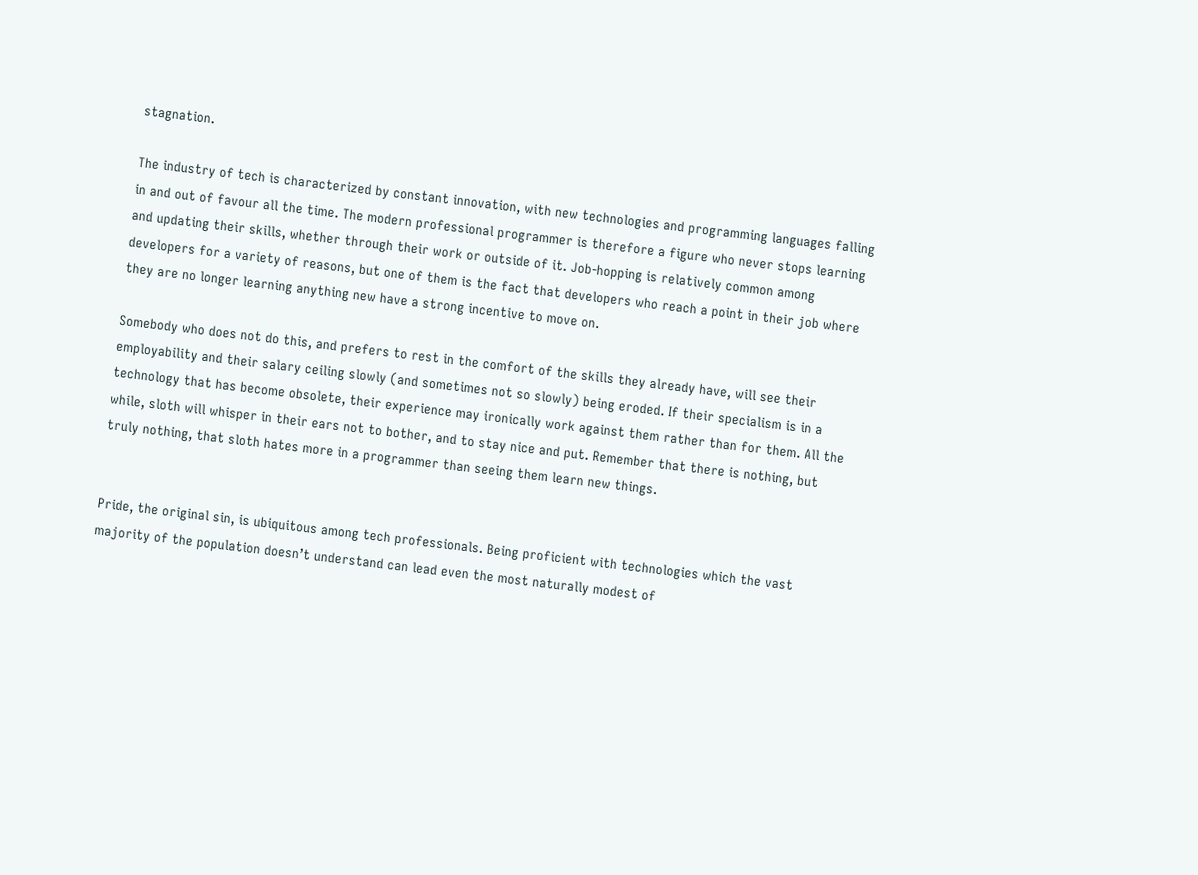stagnation.

The industry of tech is characterized by constant innovation, with new technologies and programming languages falling in and out of favour all the time. The modern professional programmer is therefore a figure who never stops learning and updating their skills, whether through their work or outside of it. Job-hopping is relatively common among developers for a variety of reasons, but one of them is the fact that developers who reach a point in their job where they are no longer learning anything new have a strong incentive to move on.

Somebody who does not do this, and prefers to rest in the comfort of the skills they already have, will see their employability and their salary ceiling slowly (and sometimes not so slowly) being eroded. If their specialism is in a technology that has become obsolete, their experience may ironically work against them rather than for them. All the while, sloth will whisper in their ears not to bother, and to stay nice and put. Remember that there is nothing, but truly nothing, that sloth hates more in a programmer than seeing them learn new things.


Pride, the original sin, is ubiquitous among tech professionals. Being proficient with technologies which the vast majority of the population doesn’t understand can lead even the most naturally modest of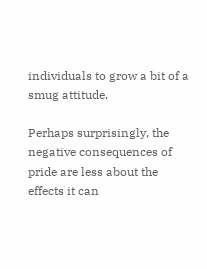individuals to grow a bit of a smug attitude.

Perhaps surprisingly, the negative consequences of pride are less about the effects it can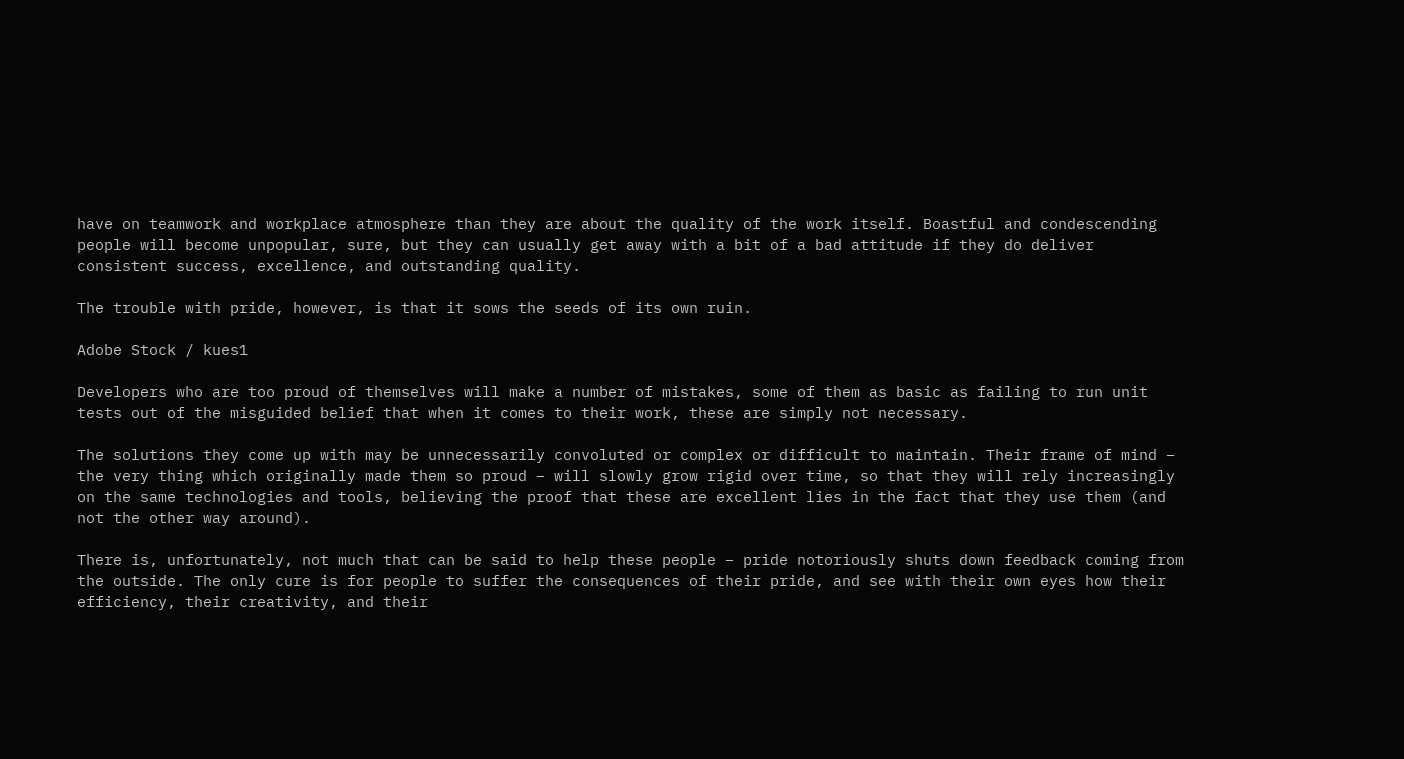have on teamwork and workplace atmosphere than they are about the quality of the work itself. Boastful and condescending people will become unpopular, sure, but they can usually get away with a bit of a bad attitude if they do deliver consistent success, excellence, and outstanding quality.

The trouble with pride, however, is that it sows the seeds of its own ruin.

Adobe Stock / kues1

Developers who are too proud of themselves will make a number of mistakes, some of them as basic as failing to run unit tests out of the misguided belief that when it comes to their work, these are simply not necessary.

The solutions they come up with may be unnecessarily convoluted or complex or difficult to maintain. Their frame of mind – the very thing which originally made them so proud – will slowly grow rigid over time, so that they will rely increasingly on the same technologies and tools, believing the proof that these are excellent lies in the fact that they use them (and not the other way around).

There is, unfortunately, not much that can be said to help these people – pride notoriously shuts down feedback coming from the outside. The only cure is for people to suffer the consequences of their pride, and see with their own eyes how their efficiency, their creativity, and their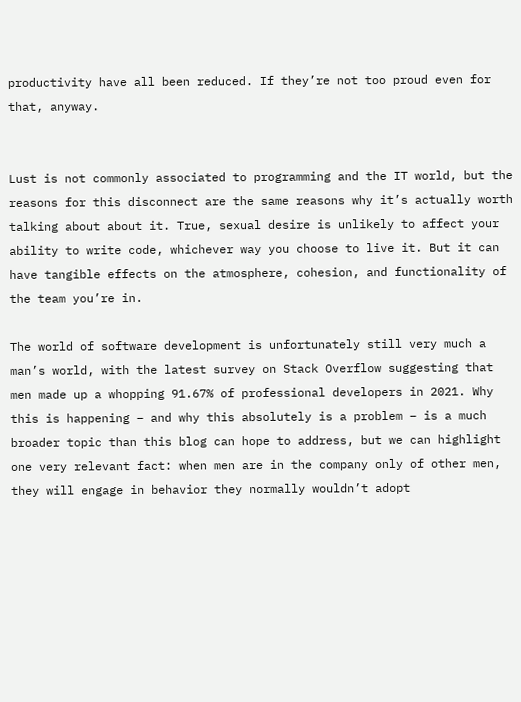productivity have all been reduced. If they’re not too proud even for that, anyway.


Lust is not commonly associated to programming and the IT world, but the reasons for this disconnect are the same reasons why it’s actually worth talking about about it. True, sexual desire is unlikely to affect your ability to write code, whichever way you choose to live it. But it can have tangible effects on the atmosphere, cohesion, and functionality of the team you’re in.

The world of software development is unfortunately still very much a man’s world, with the latest survey on Stack Overflow suggesting that men made up a whopping 91.67% of professional developers in 2021. Why this is happening – and why this absolutely is a problem – is a much broader topic than this blog can hope to address, but we can highlight one very relevant fact: when men are in the company only of other men, they will engage in behavior they normally wouldn’t adopt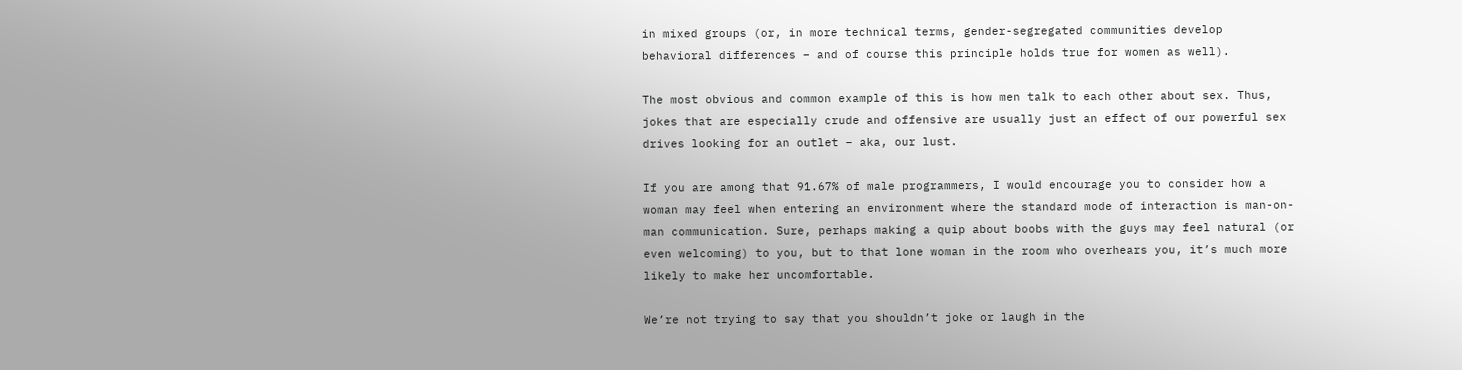in mixed groups (or, in more technical terms, gender-segregated communities develop behavioral differences – and of course this principle holds true for women as well).

The most obvious and common example of this is how men talk to each other about sex. Thus, jokes that are especially crude and offensive are usually just an effect of our powerful sex drives looking for an outlet – aka, our lust.

If you are among that 91.67% of male programmers, I would encourage you to consider how a woman may feel when entering an environment where the standard mode of interaction is man-on-man communication. Sure, perhaps making a quip about boobs with the guys may feel natural (or even welcoming) to you, but to that lone woman in the room who overhears you, it’s much more likely to make her uncomfortable.

We’re not trying to say that you shouldn’t joke or laugh in the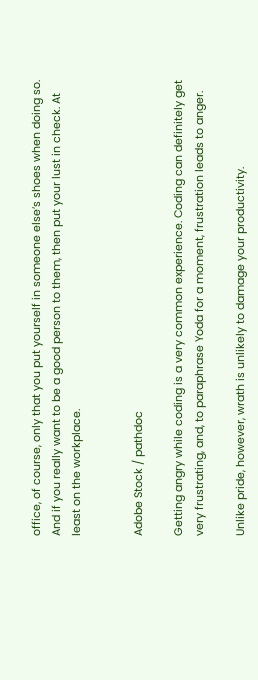office, of course, only that you put yourself in someone else’s shoes when doing so. And if you really want to be a good person to them, then put your lust in check. At least on the workplace.


Adobe Stock / pathdoc

Getting angry while coding is a very common experience. Coding can definitely get very frustrating, and, to paraphrase Yoda for a moment, frustration leads to anger.

Unlike pride, however, wrath is unlikely to damage your productivity.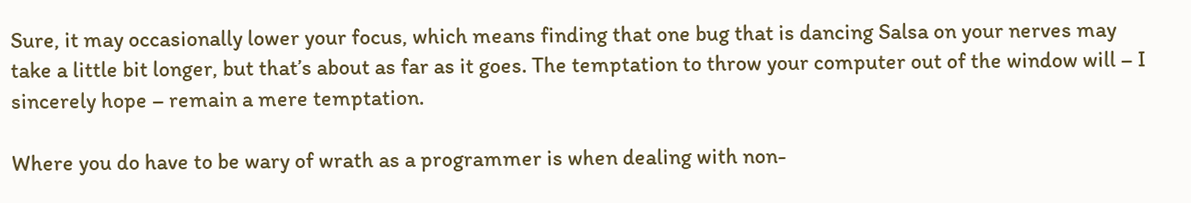Sure, it may occasionally lower your focus, which means finding that one bug that is dancing Salsa on your nerves may take a little bit longer, but that’s about as far as it goes. The temptation to throw your computer out of the window will – I sincerely hope – remain a mere temptation.

Where you do have to be wary of wrath as a programmer is when dealing with non-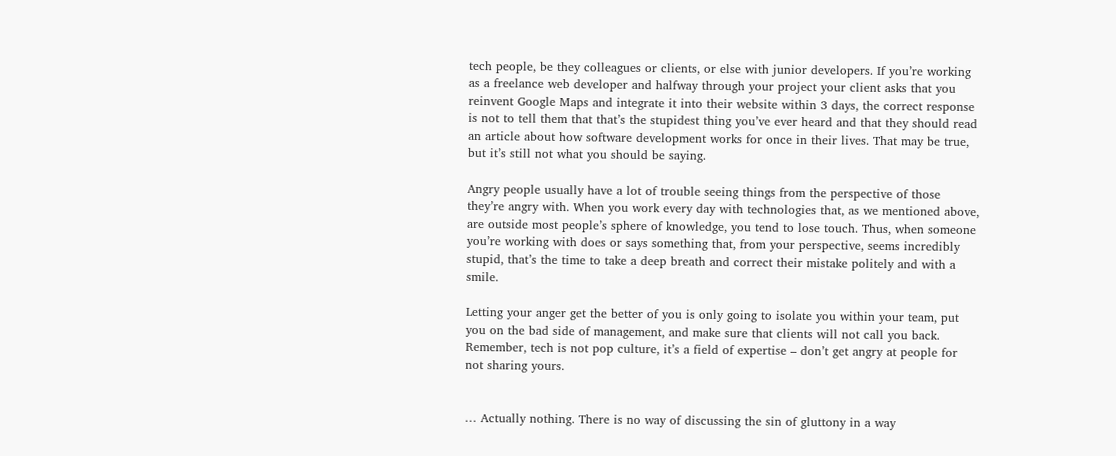tech people, be they colleagues or clients, or else with junior developers. If you’re working as a freelance web developer and halfway through your project your client asks that you reinvent Google Maps and integrate it into their website within 3 days, the correct response is not to tell them that that’s the stupidest thing you’ve ever heard and that they should read an article about how software development works for once in their lives. That may be true, but it’s still not what you should be saying.

Angry people usually have a lot of trouble seeing things from the perspective of those they’re angry with. When you work every day with technologies that, as we mentioned above, are outside most people’s sphere of knowledge, you tend to lose touch. Thus, when someone you’re working with does or says something that, from your perspective, seems incredibly stupid, that’s the time to take a deep breath and correct their mistake politely and with a smile.

Letting your anger get the better of you is only going to isolate you within your team, put you on the bad side of management, and make sure that clients will not call you back. Remember, tech is not pop culture, it’s a field of expertise – don’t get angry at people for not sharing yours.


… Actually nothing. There is no way of discussing the sin of gluttony in a way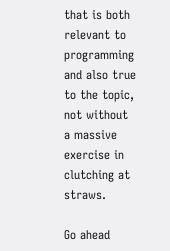that is both relevant to programming and also true to the topic, not without a massive exercise in clutching at straws.

Go ahead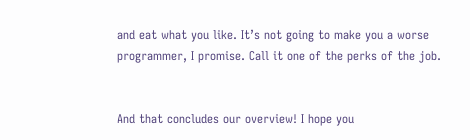and eat what you like. It’s not going to make you a worse programmer, I promise. Call it one of the perks of the job.


And that concludes our overview! I hope you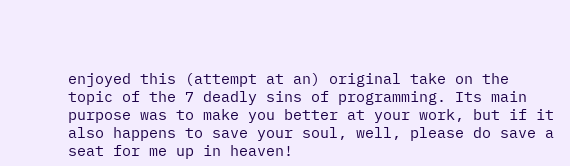enjoyed this (attempt at an) original take on the topic of the 7 deadly sins of programming. Its main purpose was to make you better at your work, but if it also happens to save your soul, well, please do save a seat for me up in heaven!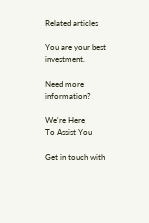Related articles

You are your best investment.

Need more information?

We're Here
To Assist You

Get in touch with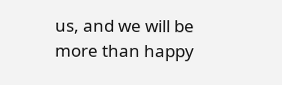us, and we will be more than happy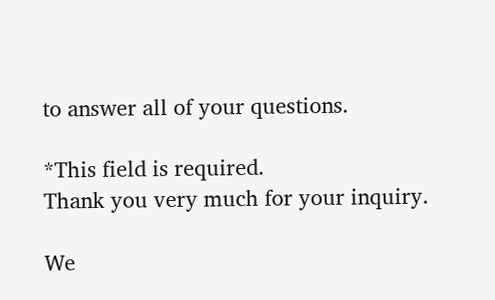to answer all of your questions.

*This field is required.
Thank you very much for your inquiry.

We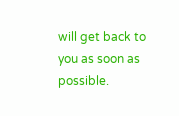will get back to you as soon as possible.